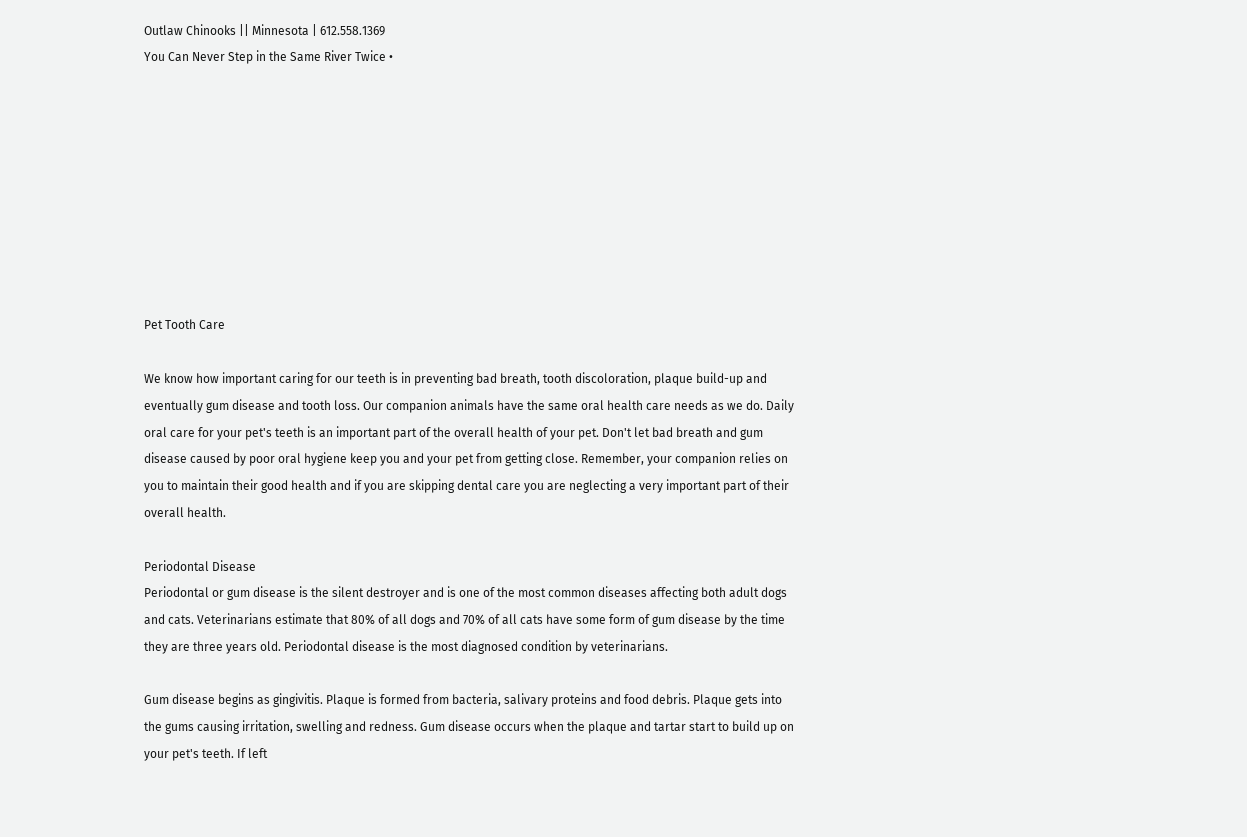Outlaw Chinooks || Minnesota | 612.558.1369
You Can Never Step in the Same River Twice •









Pet Tooth Care

We know how important caring for our teeth is in preventing bad breath, tooth discoloration, plaque build-up and eventually gum disease and tooth loss. Our companion animals have the same oral health care needs as we do. Daily oral care for your pet's teeth is an important part of the overall health of your pet. Don't let bad breath and gum disease caused by poor oral hygiene keep you and your pet from getting close. Remember, your companion relies on you to maintain their good health and if you are skipping dental care you are neglecting a very important part of their overall health.

Periodontal Disease
Periodontal or gum disease is the silent destroyer and is one of the most common diseases affecting both adult dogs and cats. Veterinarians estimate that 80% of all dogs and 70% of all cats have some form of gum disease by the time they are three years old. Periodontal disease is the most diagnosed condition by veterinarians.

Gum disease begins as gingivitis. Plaque is formed from bacteria, salivary proteins and food debris. Plaque gets into the gums causing irritation, swelling and redness. Gum disease occurs when the plaque and tartar start to build up on your pet's teeth. If left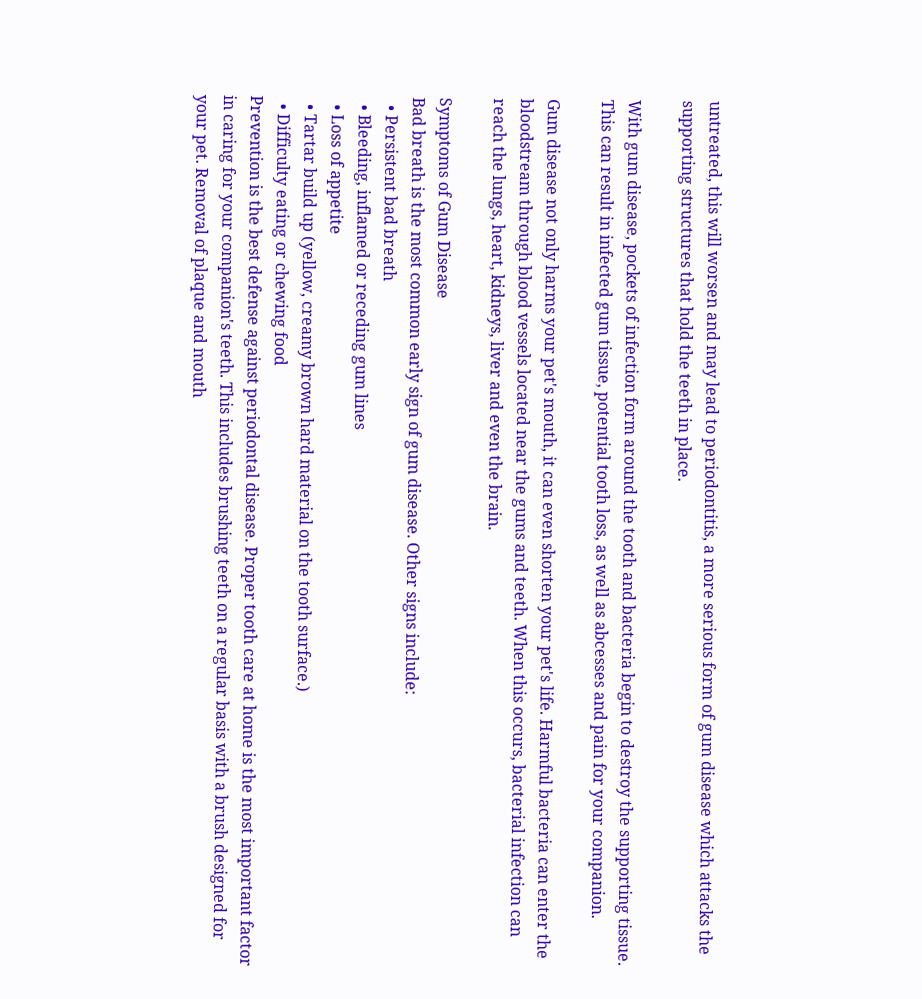untreated, this will worsen and may lead to periodontitis, a more serious form of gum disease which attacks the supporting structures that hold the teeth in place.

With gum disease, pockets of infection form around the tooth and bacteria begin to destroy the supporting tissue. This can result in infected gum tissue, potential tooth loss, as well as abcesses and pain for your companion.

Gum disease not only harms your pet's mouth, it can even shorten your pet's life. Harmful bacteria can enter the bloodstream through blood vessels located near the gums and teeth. When this occurs, bacterial infection can reach the lungs, heart, kidneys, liver and even the brain.

Symptoms of Gum Disease
Bad breath is the most common early sign of gum disease. Other signs include:
  • Persistent bad breath
  • Bleeding, inflamed or receding gum lines
  • Loss of appetite
  • Tartar build up (yellow, creamy brown hard material on the tooth surface.)
  • Difficulty eating or chewing food
Prevention is the best defense against periodontal disease. Proper tooth care at home is the most important factor in caring for your companion's teeth. This includes brushing teeth on a regular basis with a brush designed for your pet. Removal of plaque and mouth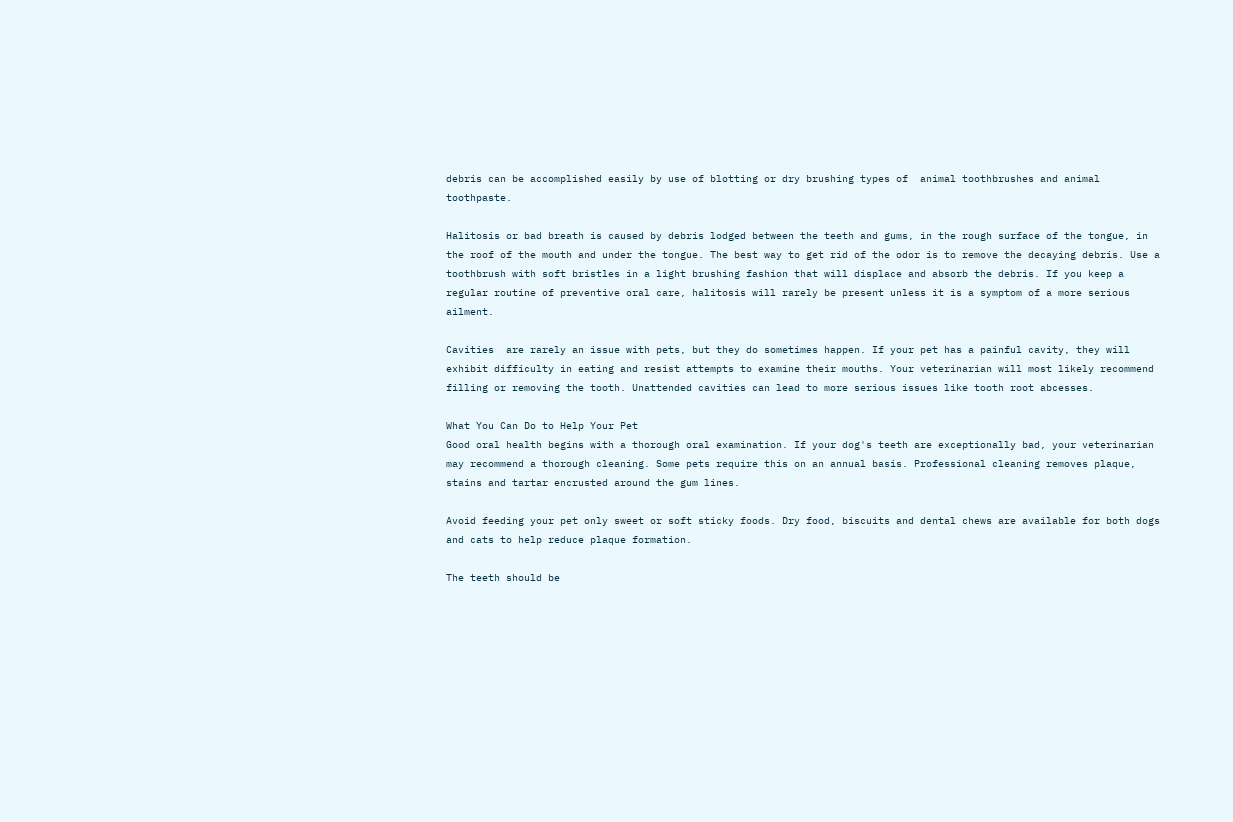debris can be accomplished easily by use of blotting or dry brushing types of  animal toothbrushes and animal toothpaste.

Halitosis or bad breath is caused by debris lodged between the teeth and gums, in the rough surface of the tongue, in the roof of the mouth and under the tongue. The best way to get rid of the odor is to remove the decaying debris. Use a toothbrush with soft bristles in a light brushing fashion that will displace and absorb the debris. If you keep a regular routine of preventive oral care, halitosis will rarely be present unless it is a symptom of a more serious ailment.

Cavities  are rarely an issue with pets, but they do sometimes happen. If your pet has a painful cavity, they will exhibit difficulty in eating and resist attempts to examine their mouths. Your veterinarian will most likely recommend filling or removing the tooth. Unattended cavities can lead to more serious issues like tooth root abcesses.

What You Can Do to Help Your Pet
Good oral health begins with a thorough oral examination. If your dog's teeth are exceptionally bad, your veterinarian may recommend a thorough cleaning. Some pets require this on an annual basis. Professional cleaning removes plaque, stains and tartar encrusted around the gum lines.

Avoid feeding your pet only sweet or soft sticky foods. Dry food, biscuits and dental chews are available for both dogs and cats to help reduce plaque formation.

The teeth should be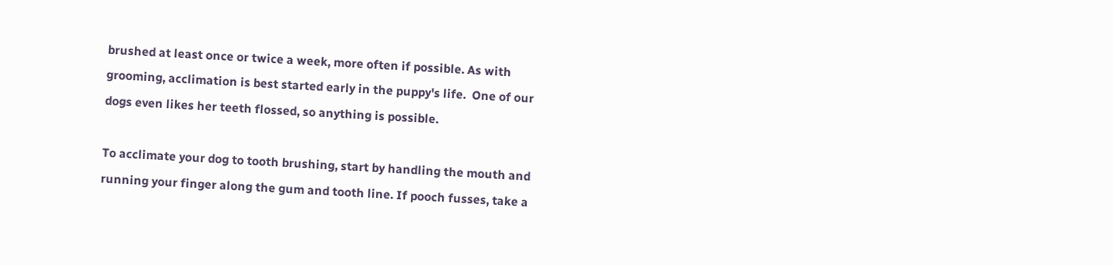brushed at least once or twice a week, more often if possible. As with grooming, acclimation is best started early in the puppy's life.  One of our dogs even likes her teeth flossed, so anything is possible.

To acclimate your dog to tooth brushing, start by handling the mouth and running your finger along the gum and tooth line. If pooch fusses, take a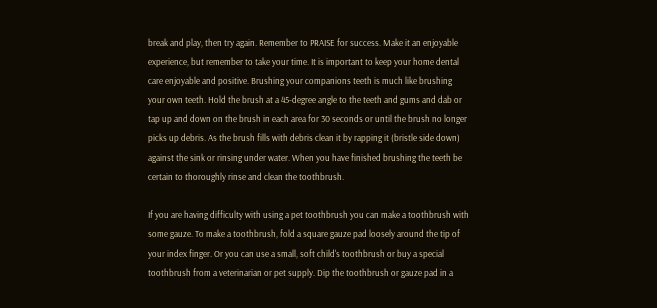break and play, then try again. Remember to PRAISE for success. Make it an enjoyable experience, but remember to take your time. It is important to keep your home dental care enjoyable and positive. Brushing your companions teeth is much like brushing your own teeth. Hold the brush at a 45-degree angle to the teeth and gums and dab or tap up and down on the brush in each area for 30 seconds or until the brush no longer picks up debris. As the brush fills with debris clean it by rapping it (bristle side down) against the sink or rinsing under water. When you have finished brushing the teeth be certain to thoroughly rinse and clean the toothbrush.

If you are having difficulty with using a pet toothbrush you can make a toothbrush with some gauze. To make a toothbrush, fold a square gauze pad loosely around the tip of your index finger. Or you can use a small, soft child's toothbrush or buy a special toothbrush from a veterinarian or pet supply. Dip the toothbrush or gauze pad in a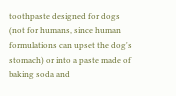toothpaste designed for dogs (not for humans, since human formulations can upset the dog's stomach) or into a paste made of baking soda and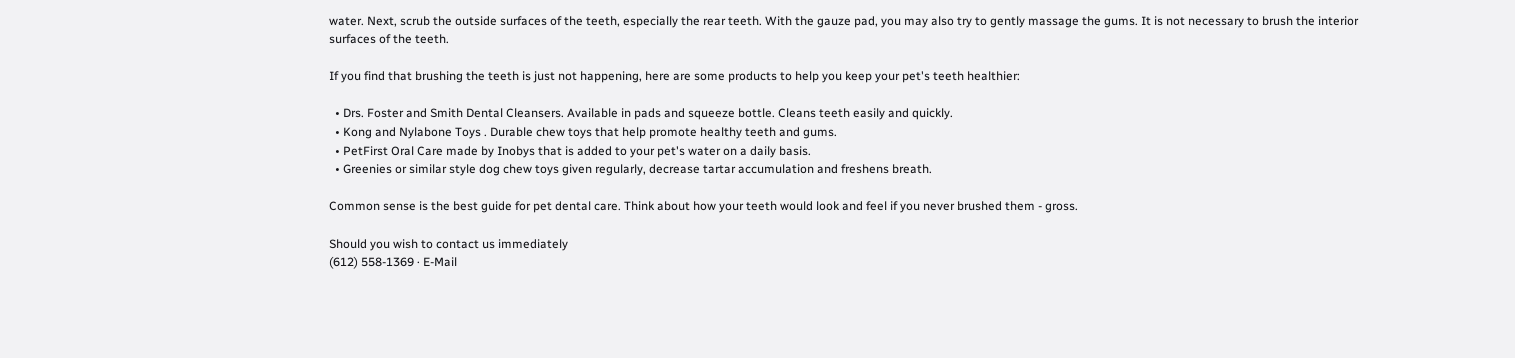water. Next, scrub the outside surfaces of the teeth, especially the rear teeth. With the gauze pad, you may also try to gently massage the gums. It is not necessary to brush the interior surfaces of the teeth.

If you find that brushing the teeth is just not happening, here are some products to help you keep your pet's teeth healthier:

  • Drs. Foster and Smith Dental Cleansers. Available in pads and squeeze bottle. Cleans teeth easily and quickly.
  • Kong and Nylabone Toys . Durable chew toys that help promote healthy teeth and gums.
  • PetFirst Oral Care made by Inobys that is added to your pet's water on a daily basis.
  • Greenies or similar style dog chew toys given regularly, decrease tartar accumulation and freshens breath.

Common sense is the best guide for pet dental care. Think about how your teeth would look and feel if you never brushed them - gross.

Should you wish to contact us immediately
(612) 558-1369 · E-Mail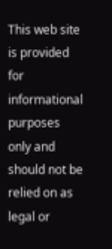This web site is provided for informational purposes only and should not be relied on as legal or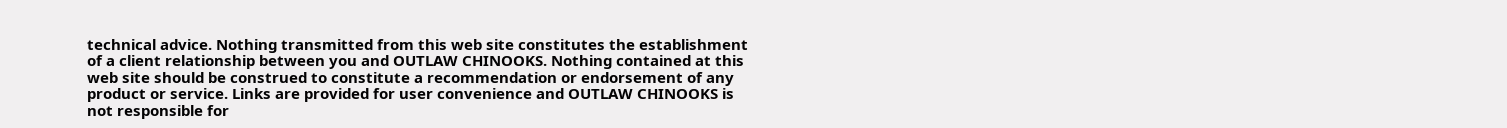technical advice. Nothing transmitted from this web site constitutes the establishment of a client relationship between you and OUTLAW CHINOOKS. Nothing contained at this web site should be construed to constitute a recommendation or endorsement of any product or service. Links are provided for user convenience and OUTLAW CHINOOKS is not responsible for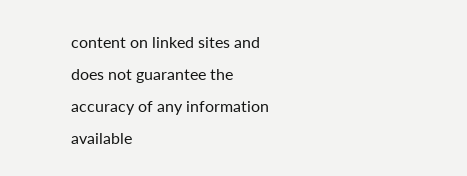content on linked sites and does not guarantee the accuracy of any information available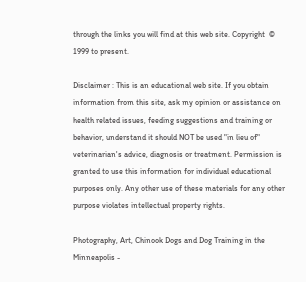through the links you will find at this web site. Copyright  © 1999 to present.

Disclaimer : This is an educational web site. If you obtain information from this site, ask my opinion or assistance on health related issues, feeding suggestions and training or behavior, understand it should NOT be used "in lieu of" veterinarian's advice, diagnosis or treatment. Permission is granted to use this information for individual educational purposes only. Any other use of these materials for any other purpose violates intellectual property rights.

Photography, Art, Chinook Dogs and Dog Training in the Minneapolis -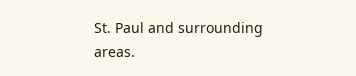St. Paul and surrounding areas.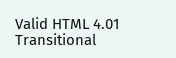Valid HTML 4.01 Transitional